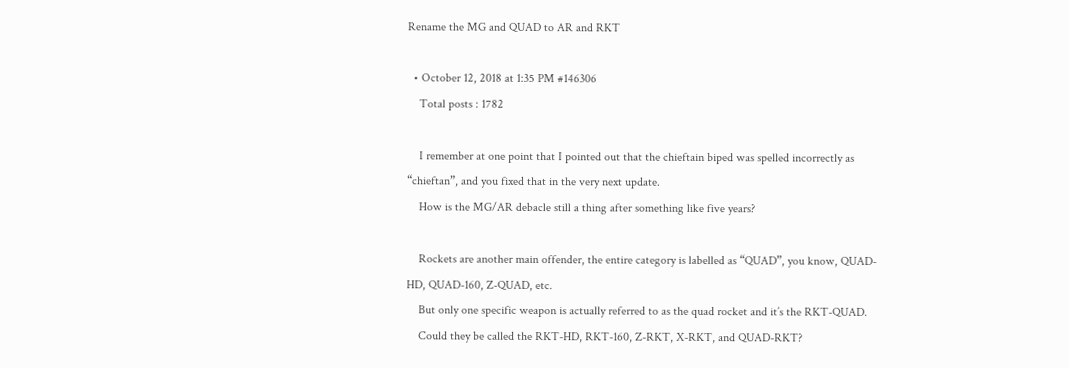Rename the MG and QUAD to AR and RKT

  • October 12, 2018 at 1:35 PM #146306
    Total posts : 1782

    I remember at one point that I pointed out that the chieftain biped was spelled incorrectly as “chieftan”, and you fixed that in the very next update.
    How is the MG/AR debacle still a thing after something like five years?

    Rockets are another main offender, the entire category is labelled as “QUAD”, you know, QUAD-HD, QUAD-160, Z-QUAD, etc.
    But only one specific weapon is actually referred to as the quad rocket and it’s the RKT-QUAD.
    Could they be called the RKT-HD, RKT-160, Z-RKT, X-RKT, and QUAD-RKT?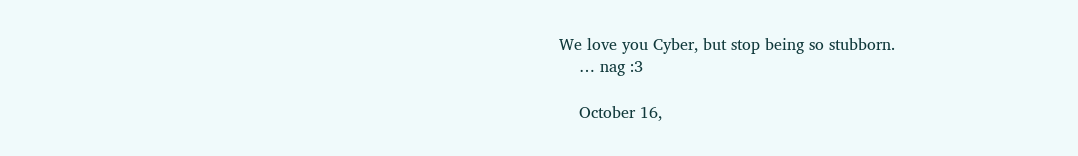We love you Cyber, but stop being so stubborn.
    … nag :3

    October 16,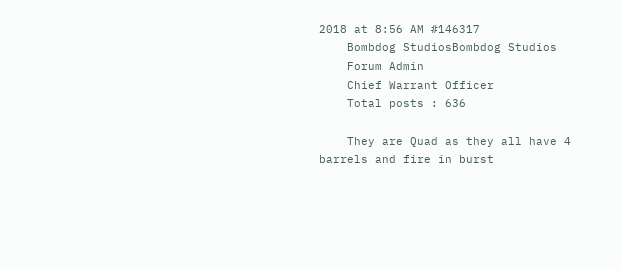2018 at 8:56 AM #146317
    Bombdog StudiosBombdog Studios
    Forum Admin
    Chief Warrant Officer
    Total posts : 636

    They are Quad as they all have 4 barrels and fire in burst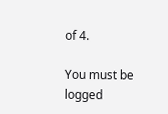of 4.

You must be logged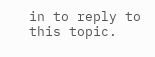in to reply to this topic.